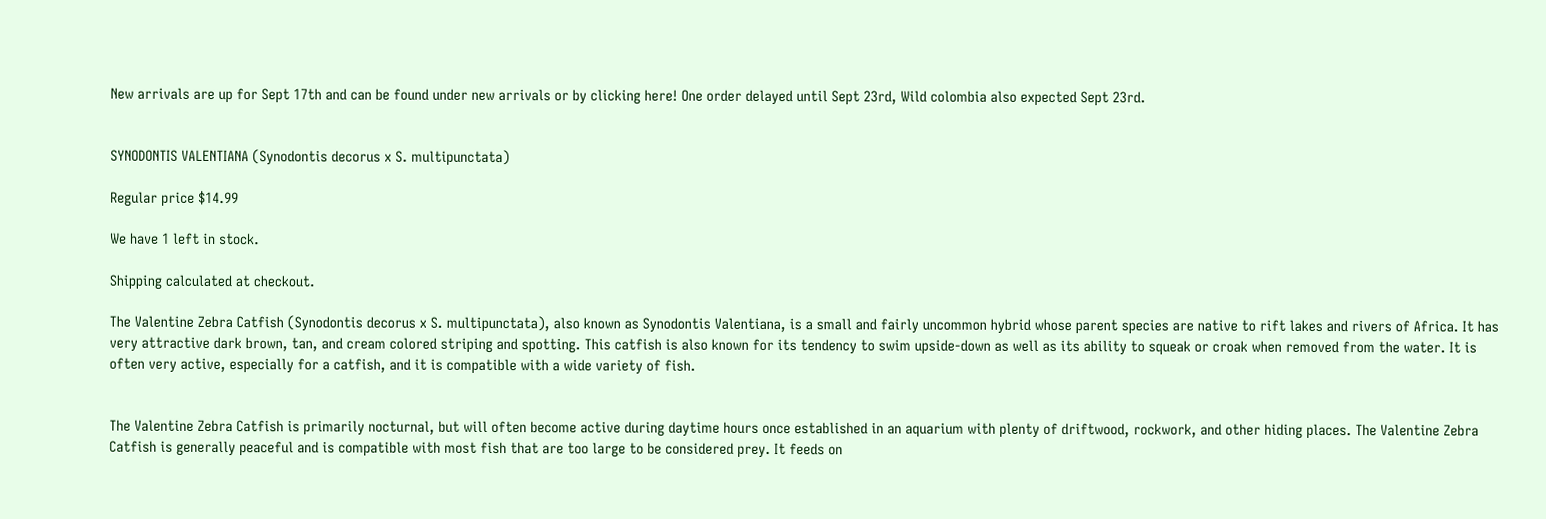New arrivals are up for Sept 17th and can be found under new arrivals or by clicking here! One order delayed until Sept 23rd, Wild colombia also expected Sept 23rd.


SYNODONTIS VALENTIANA (Synodontis decorus x S. multipunctata)

Regular price $14.99

We have 1 left in stock.

Shipping calculated at checkout.

The Valentine Zebra Catfish (Synodontis decorus x S. multipunctata), also known as Synodontis Valentiana, is a small and fairly uncommon hybrid whose parent species are native to rift lakes and rivers of Africa. It has very attractive dark brown, tan, and cream colored striping and spotting. This catfish is also known for its tendency to swim upside-down as well as its ability to squeak or croak when removed from the water. It is often very active, especially for a catfish, and it is compatible with a wide variety of fish.


The Valentine Zebra Catfish is primarily nocturnal, but will often become active during daytime hours once established in an aquarium with plenty of driftwood, rockwork, and other hiding places. The Valentine Zebra Catfish is generally peaceful and is compatible with most fish that are too large to be considered prey. It feeds on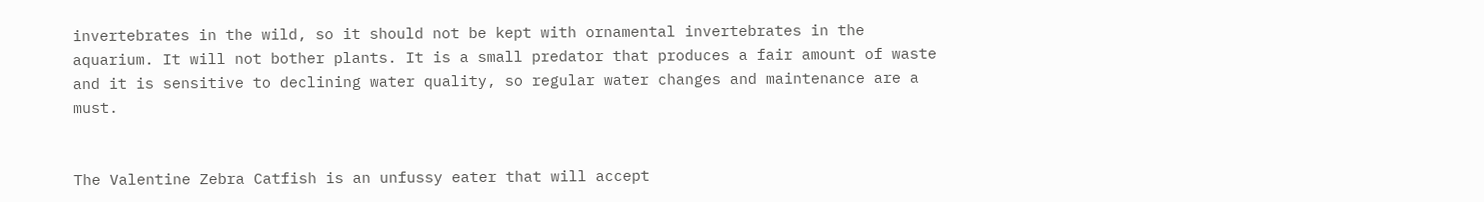invertebrates in the wild, so it should not be kept with ornamental invertebrates in the aquarium. It will not bother plants. It is a small predator that produces a fair amount of waste and it is sensitive to declining water quality, so regular water changes and maintenance are a must.


The Valentine Zebra Catfish is an unfussy eater that will accept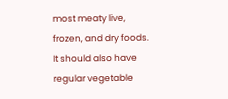most meaty live, frozen, and dry foods. It should also have regular vegetable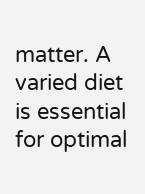matter. A varied diet is essential for optimal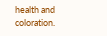health and coloration.